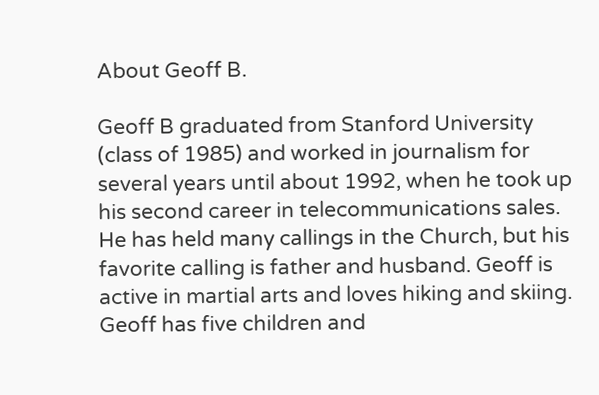About Geoff B.

Geoff B graduated from Stanford University (class of 1985) and worked in journalism for several years until about 1992, when he took up his second career in telecommunications sales. He has held many callings in the Church, but his favorite calling is father and husband. Geoff is active in martial arts and loves hiking and skiing. Geoff has five children and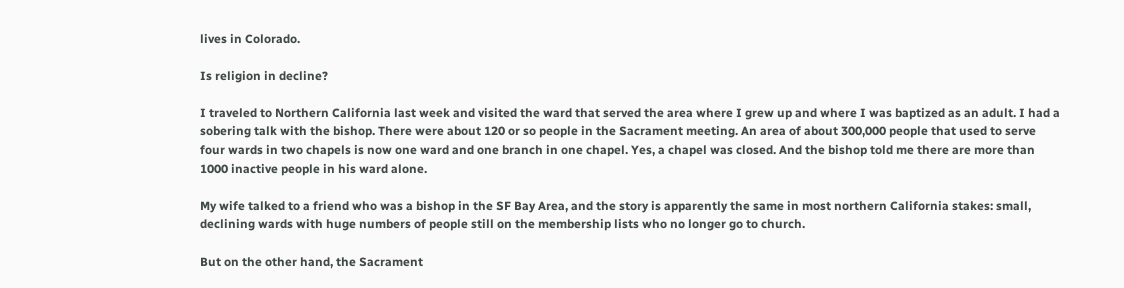lives in Colorado.

Is religion in decline?

I traveled to Northern California last week and visited the ward that served the area where I grew up and where I was baptized as an adult. I had a sobering talk with the bishop. There were about 120 or so people in the Sacrament meeting. An area of about 300,000 people that used to serve four wards in two chapels is now one ward and one branch in one chapel. Yes, a chapel was closed. And the bishop told me there are more than 1000 inactive people in his ward alone.

My wife talked to a friend who was a bishop in the SF Bay Area, and the story is apparently the same in most northern California stakes: small, declining wards with huge numbers of people still on the membership lists who no longer go to church.

But on the other hand, the Sacrament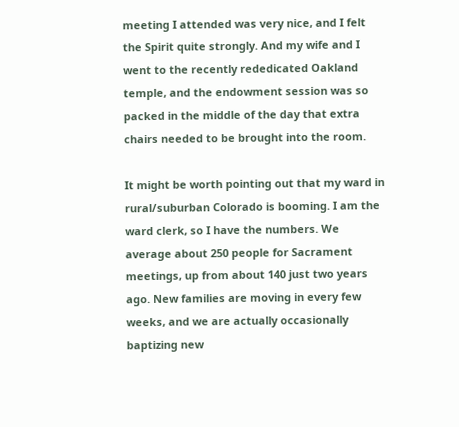meeting I attended was very nice, and I felt the Spirit quite strongly. And my wife and I went to the recently rededicated Oakland temple, and the endowment session was so packed in the middle of the day that extra chairs needed to be brought into the room.

It might be worth pointing out that my ward in rural/suburban Colorado is booming. I am the ward clerk, so I have the numbers. We average about 250 people for Sacrament meetings, up from about 140 just two years ago. New families are moving in every few weeks, and we are actually occasionally baptizing new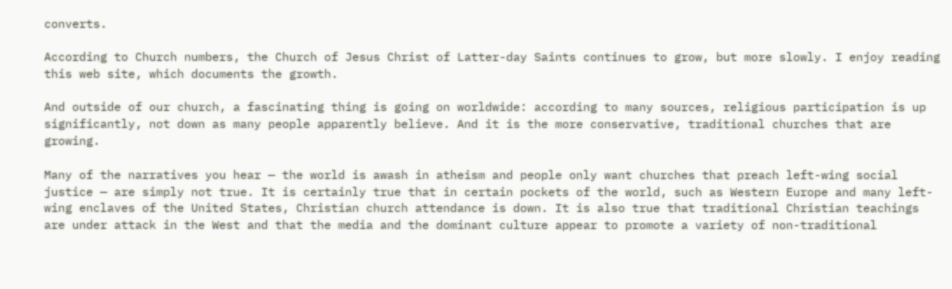converts.

According to Church numbers, the Church of Jesus Christ of Latter-day Saints continues to grow, but more slowly. I enjoy reading this web site, which documents the growth.

And outside of our church, a fascinating thing is going on worldwide: according to many sources, religious participation is up significantly, not down as many people apparently believe. And it is the more conservative, traditional churches that are growing.

Many of the narratives you hear — the world is awash in atheism and people only want churches that preach left-wing social justice — are simply not true. It is certainly true that in certain pockets of the world, such as Western Europe and many left-wing enclaves of the United States, Christian church attendance is down. It is also true that traditional Christian teachings are under attack in the West and that the media and the dominant culture appear to promote a variety of non-traditional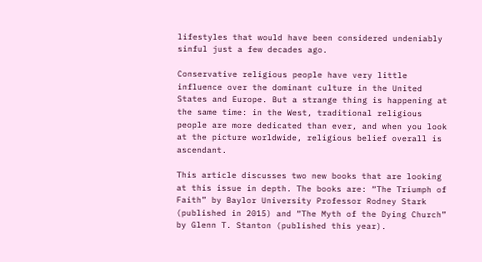lifestyles that would have been considered undeniably sinful just a few decades ago.

Conservative religious people have very little influence over the dominant culture in the United States and Europe. But a strange thing is happening at the same time: in the West, traditional religious people are more dedicated than ever, and when you look at the picture worldwide, religious belief overall is ascendant.

This article discusses two new books that are looking at this issue in depth. The books are: “The Triumph of Faith” by Baylor University Professor Rodney Stark (published in 2015) and “The Myth of the Dying Church” by Glenn T. Stanton (published this year).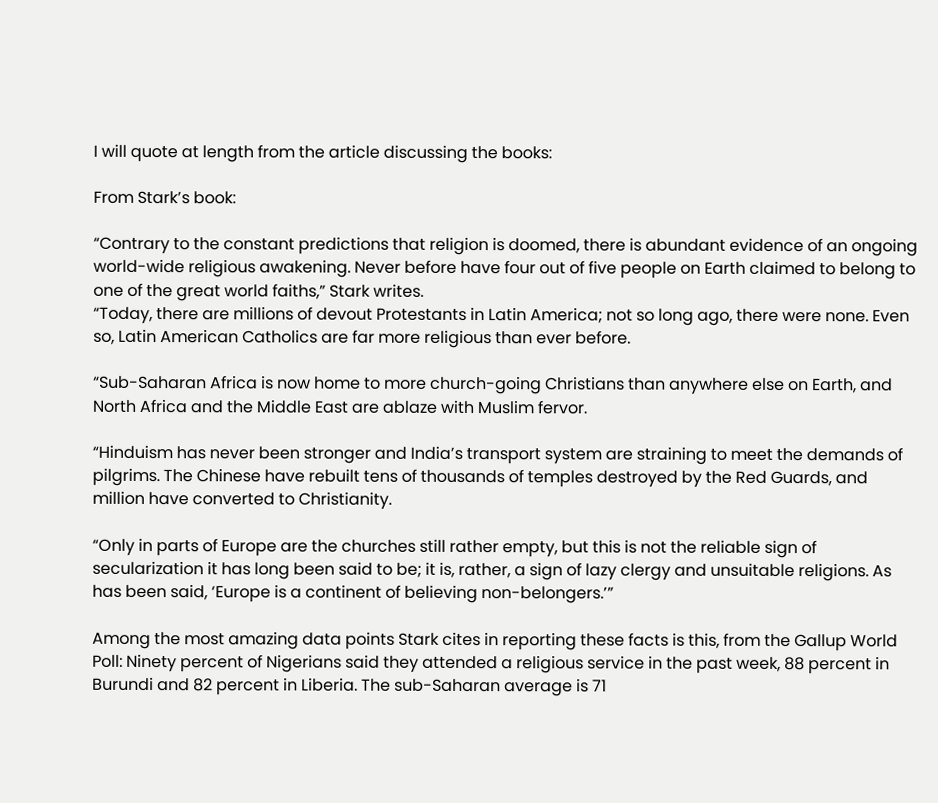I will quote at length from the article discussing the books:

From Stark’s book:

“Contrary to the constant predictions that religion is doomed, there is abundant evidence of an ongoing world-wide religious awakening. Never before have four out of five people on Earth claimed to belong to one of the great world faiths,” Stark writes.
“Today, there are millions of devout Protestants in Latin America; not so long ago, there were none. Even so, Latin American Catholics are far more religious than ever before.

“Sub-Saharan Africa is now home to more church-going Christians than anywhere else on Earth, and North Africa and the Middle East are ablaze with Muslim fervor.

“Hinduism has never been stronger and India’s transport system are straining to meet the demands of pilgrims. The Chinese have rebuilt tens of thousands of temples destroyed by the Red Guards, and million have converted to Christianity.

“Only in parts of Europe are the churches still rather empty, but this is not the reliable sign of secularization it has long been said to be; it is, rather, a sign of lazy clergy and unsuitable religions. As has been said, ‘Europe is a continent of believing non-belongers.’”

Among the most amazing data points Stark cites in reporting these facts is this, from the Gallup World Poll: Ninety percent of Nigerians said they attended a religious service in the past week, 88 percent in Burundi and 82 percent in Liberia. The sub-Saharan average is 71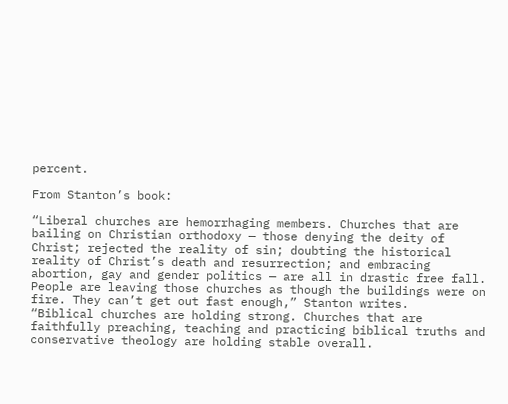percent.

From Stanton’s book:

“Liberal churches are hemorrhaging members. Churches that are bailing on Christian orthodoxy — those denying the deity of Christ; rejected the reality of sin; doubting the historical reality of Christ’s death and resurrection; and embracing abortion, gay and gender politics — are all in drastic free fall. People are leaving those churches as though the buildings were on fire. They can’t get out fast enough,” Stanton writes.
“Biblical churches are holding strong. Churches that are faithfully preaching, teaching and practicing biblical truths and conservative theology are holding stable overall.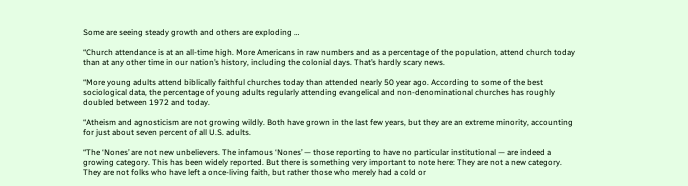Some are seeing steady growth and others are exploding …

“Church attendance is at an all-time high. More Americans in raw numbers and as a percentage of the population, attend church today than at any other time in our nation’s history, including the colonial days. That’s hardly scary news.

“More young adults attend biblically faithful churches today than attended nearly 50 year ago. According to some of the best sociological data, the percentage of young adults regularly attending evangelical and non-denominational churches has roughly doubled between 1972 and today.

“Atheism and agnosticism are not growing wildly. Both have grown in the last few years, but they are an extreme minority, accounting for just about seven percent of all U.S. adults.

“The ‘Nones’ are not new unbelievers. The infamous ‘Nones’ — those reporting to have no particular institutional — are indeed a growing category. This has been widely reported. But there is something very important to note here: They are not a new category. They are not folks who have left a once-living faith, but rather those who merely had a cold or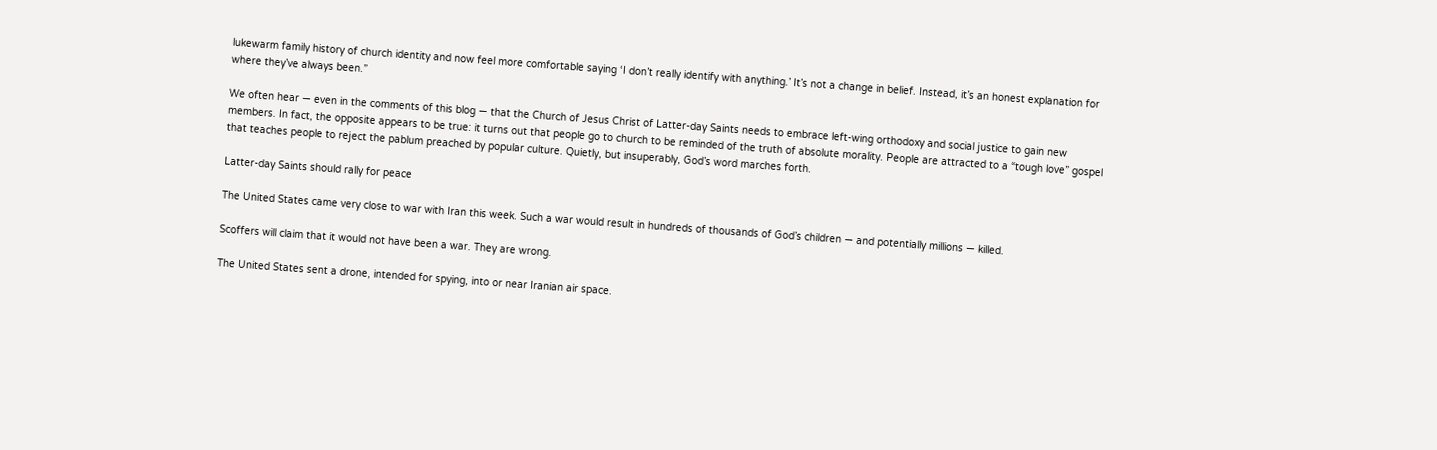lukewarm family history of church identity and now feel more comfortable saying ‘I don’t really identify with anything.’ It’s not a change in belief. Instead, it’s an honest explanation for where they’ve always been.”

We often hear — even in the comments of this blog — that the Church of Jesus Christ of Latter-day Saints needs to embrace left-wing orthodoxy and social justice to gain new members. In fact, the opposite appears to be true: it turns out that people go to church to be reminded of the truth of absolute morality. People are attracted to a “tough love” gospel that teaches people to reject the pablum preached by popular culture. Quietly, but insuperably, God’s word marches forth.

Latter-day Saints should rally for peace

The United States came very close to war with Iran this week. Such a war would result in hundreds of thousands of God’s children — and potentially millions — killed.

Scoffers will claim that it would not have been a war. They are wrong.

The United States sent a drone, intended for spying, into or near Iranian air space.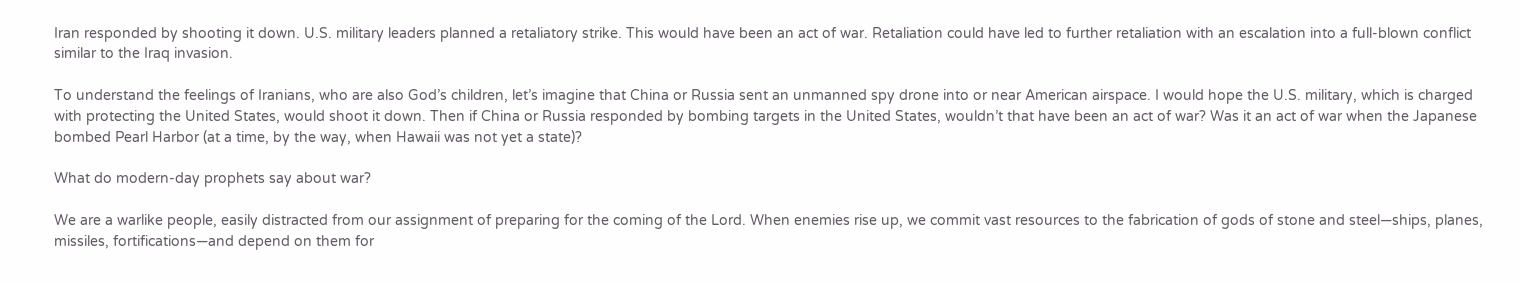Iran responded by shooting it down. U.S. military leaders planned a retaliatory strike. This would have been an act of war. Retaliation could have led to further retaliation with an escalation into a full-blown conflict similar to the Iraq invasion.

To understand the feelings of Iranians, who are also God’s children, let’s imagine that China or Russia sent an unmanned spy drone into or near American airspace. I would hope the U.S. military, which is charged with protecting the United States, would shoot it down. Then if China or Russia responded by bombing targets in the United States, wouldn’t that have been an act of war? Was it an act of war when the Japanese bombed Pearl Harbor (at a time, by the way, when Hawaii was not yet a state)?

What do modern-day prophets say about war?

We are a warlike people, easily distracted from our assignment of preparing for the coming of the Lord. When enemies rise up, we commit vast resources to the fabrication of gods of stone and steel—ships, planes, missiles, fortifications—and depend on them for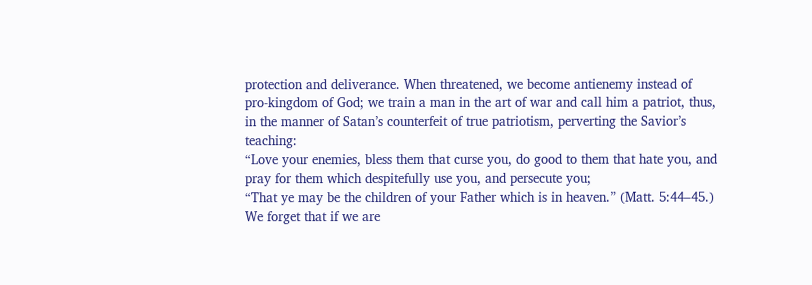protection and deliverance. When threatened, we become antienemy instead of pro-kingdom of God; we train a man in the art of war and call him a patriot, thus, in the manner of Satan’s counterfeit of true patriotism, perverting the Savior’s teaching:
“Love your enemies, bless them that curse you, do good to them that hate you, and pray for them which despitefully use you, and persecute you;
“That ye may be the children of your Father which is in heaven.” (Matt. 5:44–45.)
We forget that if we are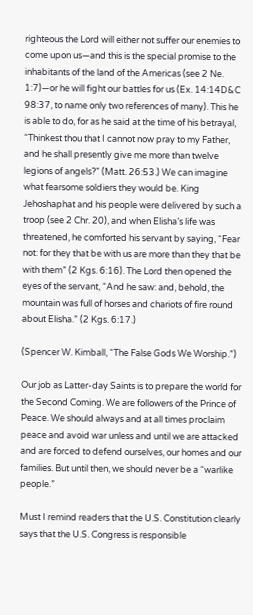righteous the Lord will either not suffer our enemies to come upon us—and this is the special promise to the inhabitants of the land of the Americas (see 2 Ne. 1:7)—or he will fight our battles for us (Ex. 14:14D&C 98:37, to name only two references of many). This he is able to do, for as he said at the time of his betrayal, “Thinkest thou that I cannot now pray to my Father, and he shall presently give me more than twelve legions of angels?” (Matt. 26:53.) We can imagine what fearsome soldiers they would be. King Jehoshaphat and his people were delivered by such a troop (see 2 Chr. 20), and when Elisha’s life was threatened, he comforted his servant by saying, “Fear not: for they that be with us are more than they that be with them” (2 Kgs. 6:16). The Lord then opened the eyes of the servant, “And he saw: and, behold, the mountain was full of horses and chariots of fire round about Elisha.” (2 Kgs. 6:17.)

(Spencer W. Kimball, “The False Gods We Worship.”)

Our job as Latter-day Saints is to prepare the world for the Second Coming. We are followers of the Prince of Peace. We should always and at all times proclaim peace and avoid war unless and until we are attacked and are forced to defend ourselves, our homes and our families. But until then, we should never be a “warlike people.”

Must I remind readers that the U.S. Constitution clearly says that the U.S. Congress is responsible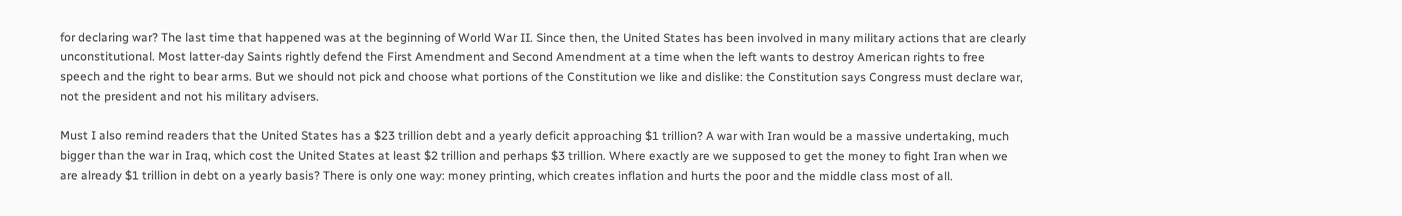for declaring war? The last time that happened was at the beginning of World War II. Since then, the United States has been involved in many military actions that are clearly unconstitutional. Most latter-day Saints rightly defend the First Amendment and Second Amendment at a time when the left wants to destroy American rights to free speech and the right to bear arms. But we should not pick and choose what portions of the Constitution we like and dislike: the Constitution says Congress must declare war, not the president and not his military advisers.

Must I also remind readers that the United States has a $23 trillion debt and a yearly deficit approaching $1 trillion? A war with Iran would be a massive undertaking, much bigger than the war in Iraq, which cost the United States at least $2 trillion and perhaps $3 trillion. Where exactly are we supposed to get the money to fight Iran when we are already $1 trillion in debt on a yearly basis? There is only one way: money printing, which creates inflation and hurts the poor and the middle class most of all.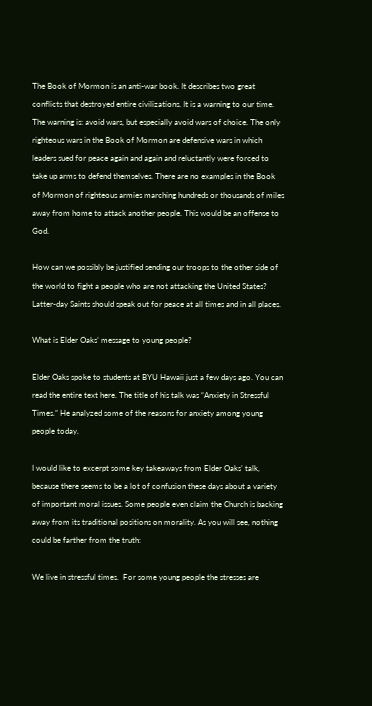The Book of Mormon is an anti-war book. It describes two great conflicts that destroyed entire civilizations. It is a warning to our time. The warning is: avoid wars, but especially avoid wars of choice. The only righteous wars in the Book of Mormon are defensive wars in which leaders sued for peace again and again and reluctantly were forced to take up arms to defend themselves. There are no examples in the Book of Mormon of righteous armies marching hundreds or thousands of miles away from home to attack another people. This would be an offense to God.

How can we possibly be justified sending our troops to the other side of the world to fight a people who are not attacking the United States? Latter-day Saints should speak out for peace at all times and in all places.

What is Elder Oaks’ message to young people?

Elder Oaks spoke to students at BYU Hawaii just a few days ago. You can read the entire text here. The title of his talk was “Anxiety in Stressful Times.” He analyzed some of the reasons for anxiety among young people today.

I would like to excerpt some key takeaways from Elder Oaks’ talk, because there seems to be a lot of confusion these days about a variety of important moral issues. Some people even claim the Church is backing away from its traditional positions on morality. As you will see, nothing could be farther from the truth:

We live in stressful times.  For some young people the stresses are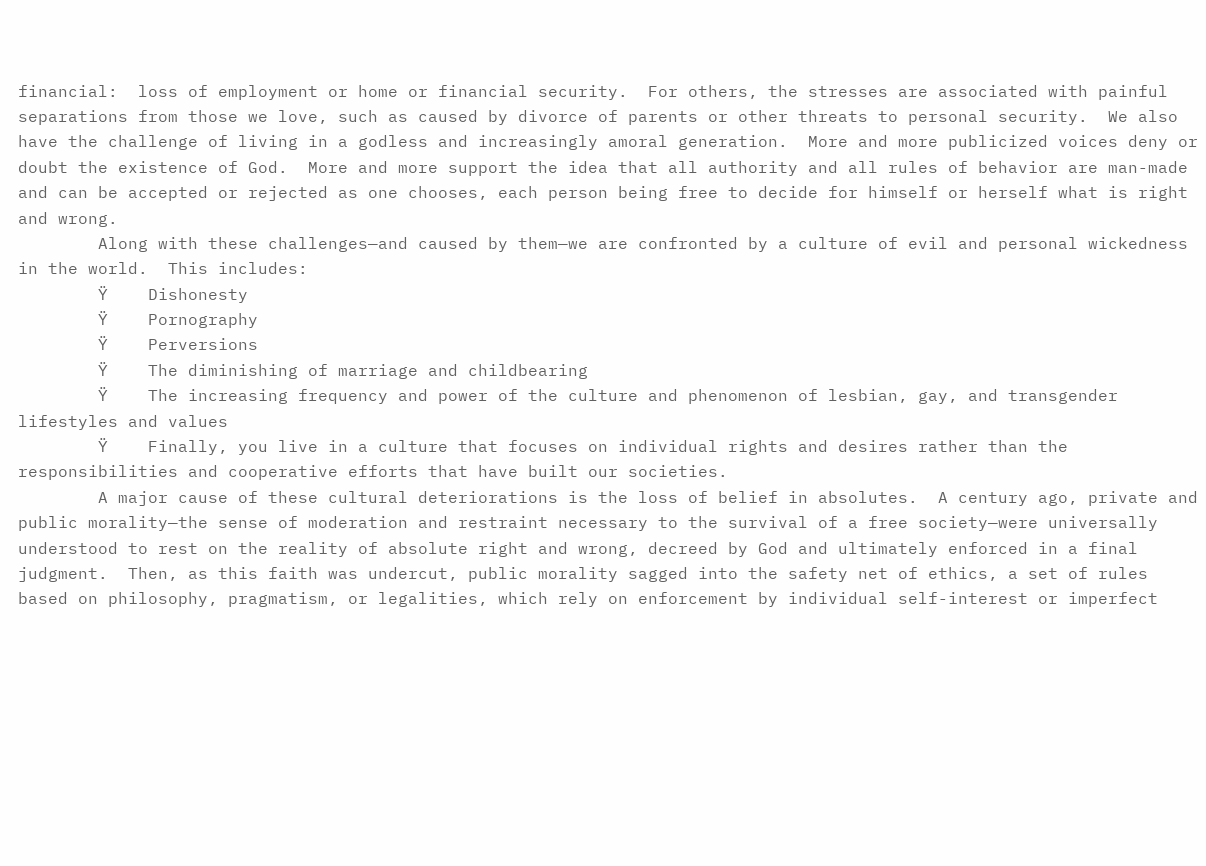financial:  loss of employment or home or financial security.  For others, the stresses are associated with painful separations from those we love, such as caused by divorce of parents or other threats to personal security.  We also have the challenge of living in a godless and increasingly amoral generation.  More and more publicized voices deny or doubt the existence of God.  More and more support the idea that all authority and all rules of behavior are man-made and can be accepted or rejected as one chooses, each person being free to decide for himself or herself what is right and wrong.
        Along with these challenges—and caused by them—we are confronted by a culture of evil and personal wickedness in the world.  This includes:
        Ÿ    Dishonesty
        Ÿ    Pornography
        Ÿ    Perversions
        Ÿ    The diminishing of marriage and childbearing
        Ÿ    The increasing frequency and power of the culture and phenomenon of lesbian, gay, and transgender lifestyles and values
        Ÿ    Finally, you live in a culture that focuses on individual rights and desires rather than the responsibilities and cooperative efforts that have built our societies.
        A major cause of these cultural deteriorations is the loss of belief in absolutes.  A century ago, private and public morality—the sense of moderation and restraint necessary to the survival of a free society—were universally understood to rest on the reality of absolute right and wrong, decreed by God and ultimately enforced in a final judgment.  Then, as this faith was undercut, public morality sagged into the safety net of ethics, a set of rules based on philosophy, pragmatism, or legalities, which rely on enforcement by individual self-interest or imperfect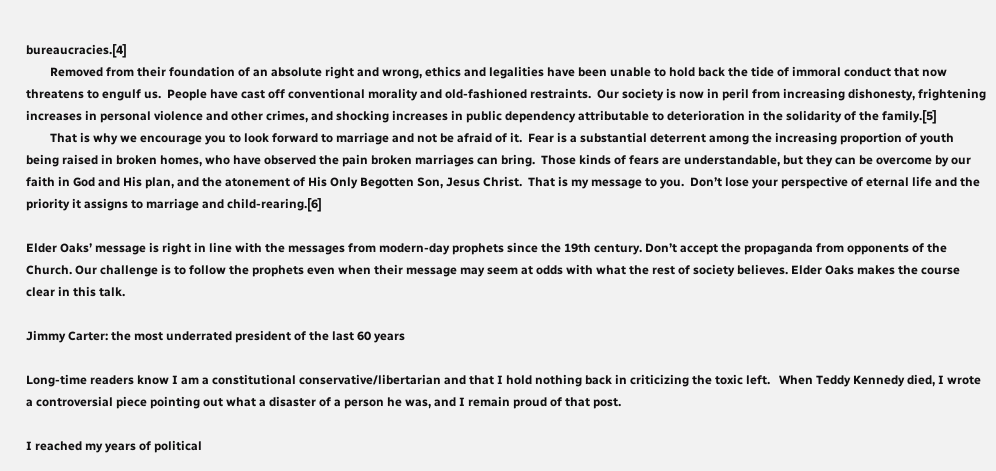bureaucracies.[4]
        Removed from their foundation of an absolute right and wrong, ethics and legalities have been unable to hold back the tide of immoral conduct that now threatens to engulf us.  People have cast off conventional morality and old-fashioned restraints.  Our society is now in peril from increasing dishonesty, frightening increases in personal violence and other crimes, and shocking increases in public dependency attributable to deterioration in the solidarity of the family.[5]
        That is why we encourage you to look forward to marriage and not be afraid of it.  Fear is a substantial deterrent among the increasing proportion of youth being raised in broken homes, who have observed the pain broken marriages can bring.  Those kinds of fears are understandable, but they can be overcome by our faith in God and His plan, and the atonement of His Only Begotten Son, Jesus Christ.  That is my message to you.  Don’t lose your perspective of eternal life and the priority it assigns to marriage and child-rearing.[6]

Elder Oaks’ message is right in line with the messages from modern-day prophets since the 19th century. Don’t accept the propaganda from opponents of the Church. Our challenge is to follow the prophets even when their message may seem at odds with what the rest of society believes. Elder Oaks makes the course clear in this talk.

Jimmy Carter: the most underrated president of the last 60 years

Long-time readers know I am a constitutional conservative/libertarian and that I hold nothing back in criticizing the toxic left.   When Teddy Kennedy died, I wrote a controversial piece pointing out what a disaster of a person he was, and I remain proud of that post.

I reached my years of political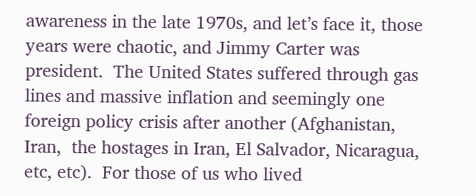awareness in the late 1970s, and let’s face it, those years were chaotic, and Jimmy Carter was president.  The United States suffered through gas lines and massive inflation and seemingly one foreign policy crisis after another (Afghanistan, Iran,  the hostages in Iran, El Salvador, Nicaragua, etc, etc).  For those of us who lived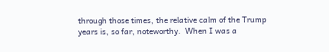through those times, the relative calm of the Trump years is, so far, noteworthy.  When I was a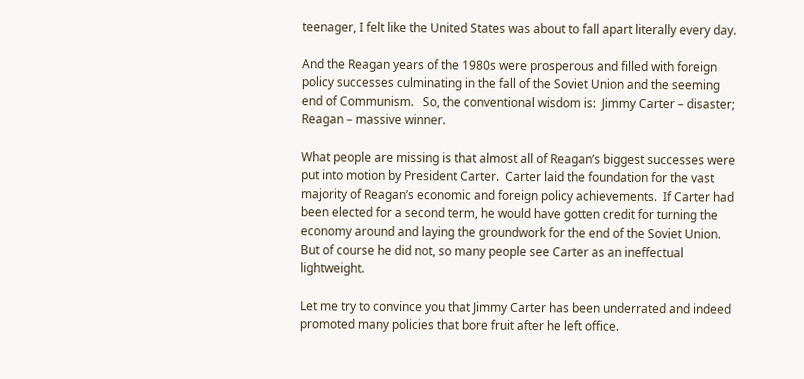teenager, I felt like the United States was about to fall apart literally every day.

And the Reagan years of the 1980s were prosperous and filled with foreign policy successes culminating in the fall of the Soviet Union and the seeming end of Communism.   So, the conventional wisdom is:  Jimmy Carter – disaster; Reagan – massive winner.

What people are missing is that almost all of Reagan’s biggest successes were put into motion by President Carter.  Carter laid the foundation for the vast majority of Reagan’s economic and foreign policy achievements.  If Carter had been elected for a second term, he would have gotten credit for turning the economy around and laying the groundwork for the end of the Soviet Union. But of course he did not, so many people see Carter as an ineffectual lightweight.

Let me try to convince you that Jimmy Carter has been underrated and indeed promoted many policies that bore fruit after he left office.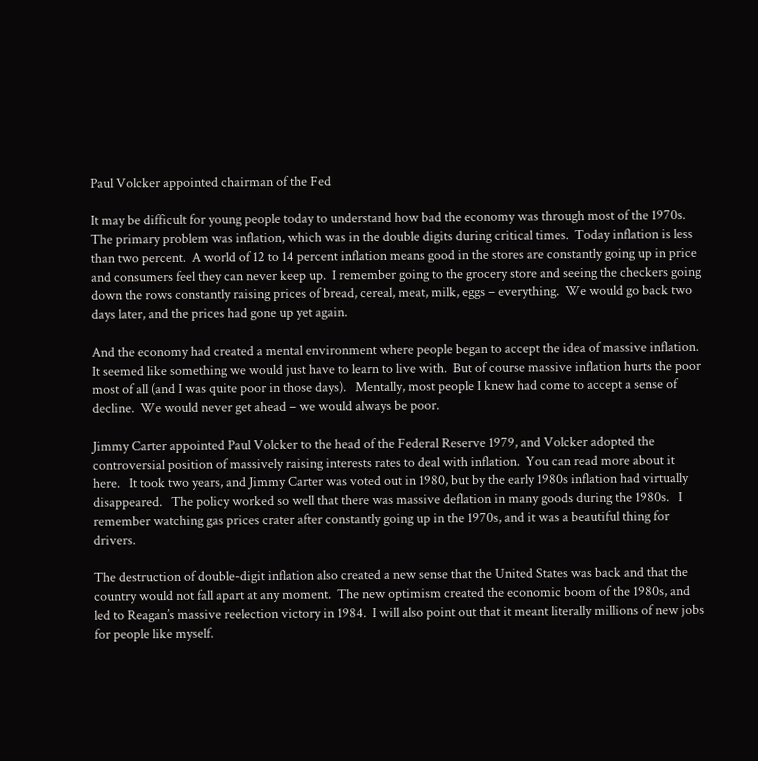Paul Volcker appointed chairman of the Fed

It may be difficult for young people today to understand how bad the economy was through most of the 1970s. The primary problem was inflation, which was in the double digits during critical times.  Today inflation is less than two percent.  A world of 12 to 14 percent inflation means good in the stores are constantly going up in price and consumers feel they can never keep up.  I remember going to the grocery store and seeing the checkers going down the rows constantly raising prices of bread, cereal, meat, milk, eggs – everything.  We would go back two days later, and the prices had gone up yet again.

And the economy had created a mental environment where people began to accept the idea of massive inflation.   It seemed like something we would just have to learn to live with.  But of course massive inflation hurts the poor most of all (and I was quite poor in those days).   Mentally, most people I knew had come to accept a sense of decline.  We would never get ahead – we would always be poor.

Jimmy Carter appointed Paul Volcker to the head of the Federal Reserve 1979, and Volcker adopted the controversial position of massively raising interests rates to deal with inflation.  You can read more about it here.   It took two years, and Jimmy Carter was voted out in 1980, but by the early 1980s inflation had virtually disappeared.   The policy worked so well that there was massive deflation in many goods during the 1980s.   I remember watching gas prices crater after constantly going up in the 1970s, and it was a beautiful thing for drivers.

The destruction of double-digit inflation also created a new sense that the United States was back and that the country would not fall apart at any moment.  The new optimism created the economic boom of the 1980s, and led to Reagan’s massive reelection victory in 1984.  I will also point out that it meant literally millions of new jobs for people like myself.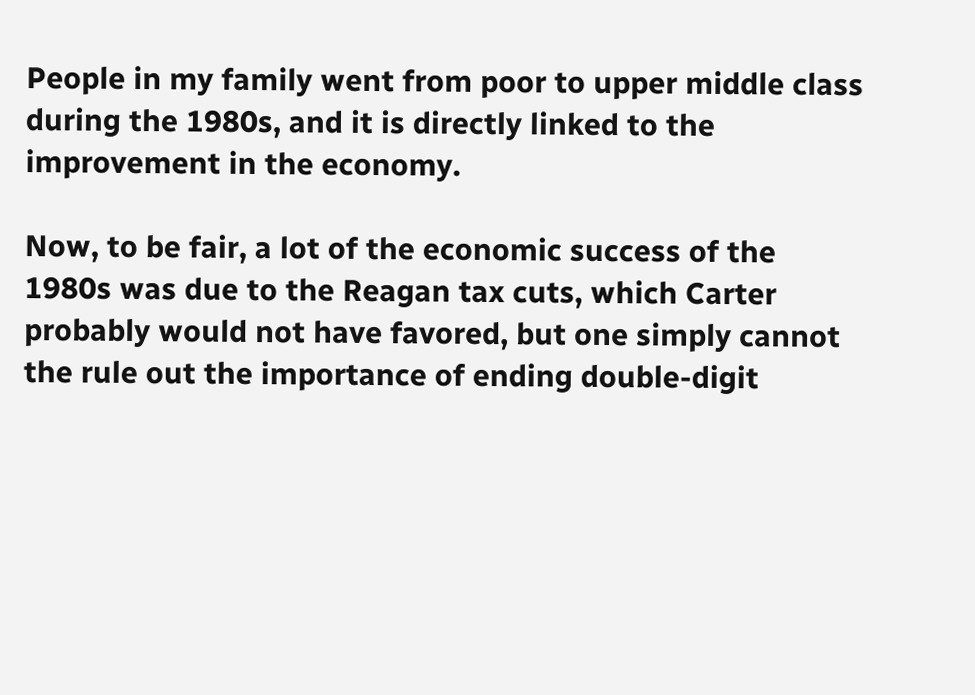People in my family went from poor to upper middle class during the 1980s, and it is directly linked to the improvement in the economy.

Now, to be fair, a lot of the economic success of the 1980s was due to the Reagan tax cuts, which Carter probably would not have favored, but one simply cannot the rule out the importance of ending double-digit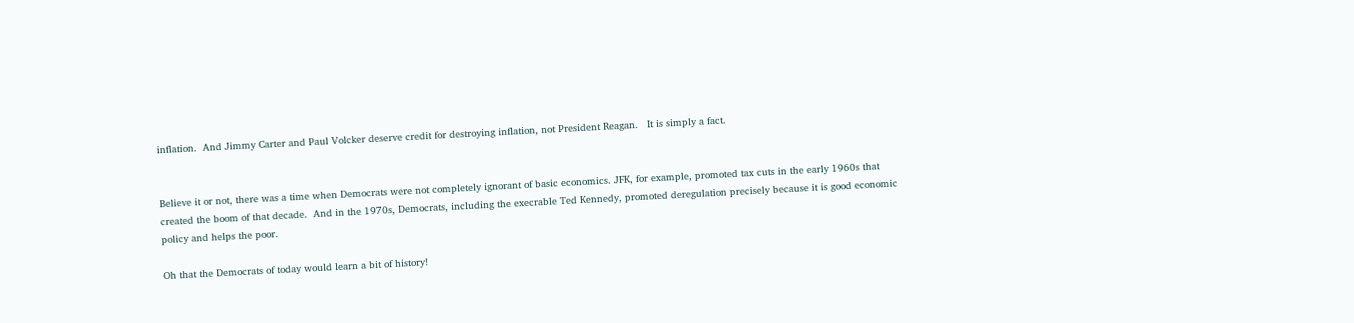inflation.  And Jimmy Carter and Paul Volcker deserve credit for destroying inflation, not President Reagan.   It is simply a fact.


Believe it or not, there was a time when Democrats were not completely ignorant of basic economics. JFK, for example, promoted tax cuts in the early 1960s that created the boom of that decade.  And in the 1970s, Democrats, including the execrable Ted Kennedy, promoted deregulation precisely because it is good economic policy and helps the poor.

Oh that the Democrats of today would learn a bit of history!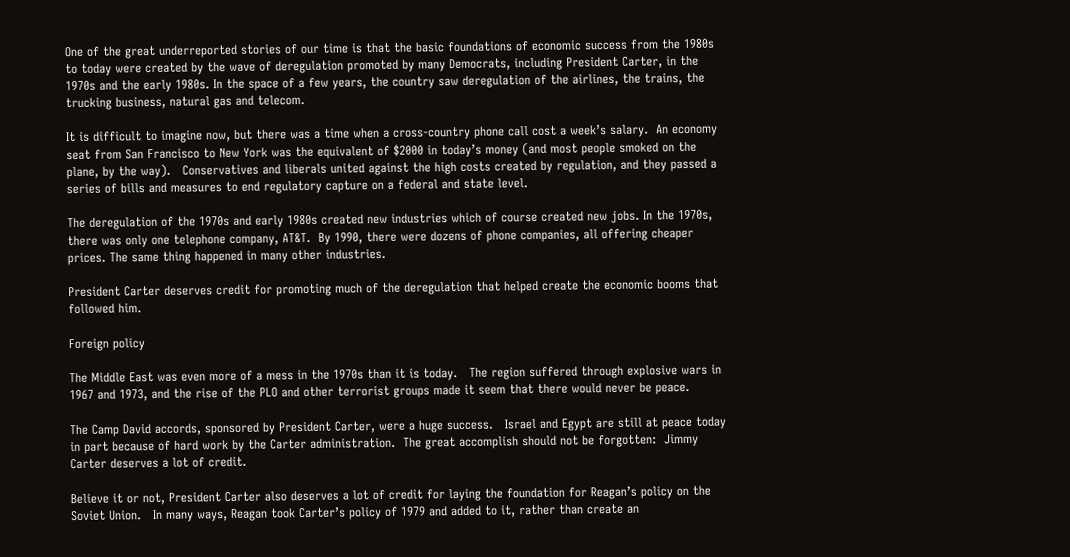One of the great underreported stories of our time is that the basic foundations of economic success from the 1980s to today were created by the wave of deregulation promoted by many Democrats, including President Carter, in the 1970s and the early 1980s. In the space of a few years, the country saw deregulation of the airlines, the trains, the trucking business, natural gas and telecom.

It is difficult to imagine now, but there was a time when a cross-country phone call cost a week’s salary.  An economy seat from San Francisco to New York was the equivalent of $2000 in today’s money (and most people smoked on the plane, by the way).   Conservatives and liberals united against the high costs created by regulation, and they passed a series of bills and measures to end regulatory capture on a federal and state level.

The deregulation of the 1970s and early 1980s created new industries which of course created new jobs. In the 1970s, there was only one telephone company, AT&T.  By 1990, there were dozens of phone companies, all offering cheaper prices. The same thing happened in many other industries.

President Carter deserves credit for promoting much of the deregulation that helped create the economic booms that followed him.

Foreign policy

The Middle East was even more of a mess in the 1970s than it is today.   The region suffered through explosive wars in 1967 and 1973, and the rise of the PLO and other terrorist groups made it seem that there would never be peace.

The Camp David accords, sponsored by President Carter, were a huge success.   Israel and Egypt are still at peace today in part because of hard work by the Carter administration.  The great accomplish should not be forgotten:  Jimmy Carter deserves a lot of credit.

Believe it or not, President Carter also deserves a lot of credit for laying the foundation for Reagan’s policy on the Soviet Union.   In many ways, Reagan took Carter’s policy of 1979 and added to it, rather than create an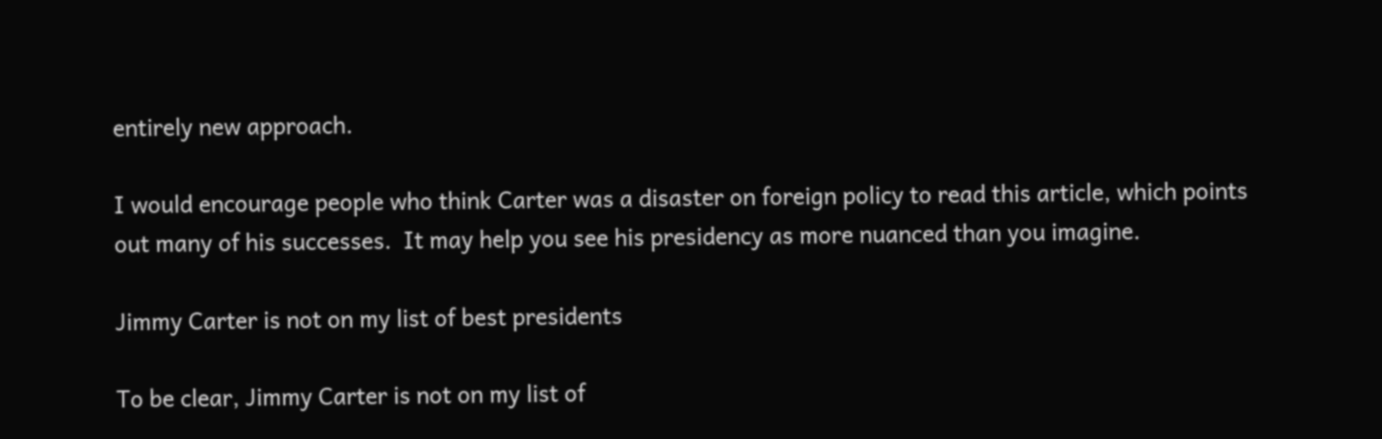entirely new approach.

I would encourage people who think Carter was a disaster on foreign policy to read this article, which points out many of his successes.  It may help you see his presidency as more nuanced than you imagine.

Jimmy Carter is not on my list of best presidents

To be clear, Jimmy Carter is not on my list of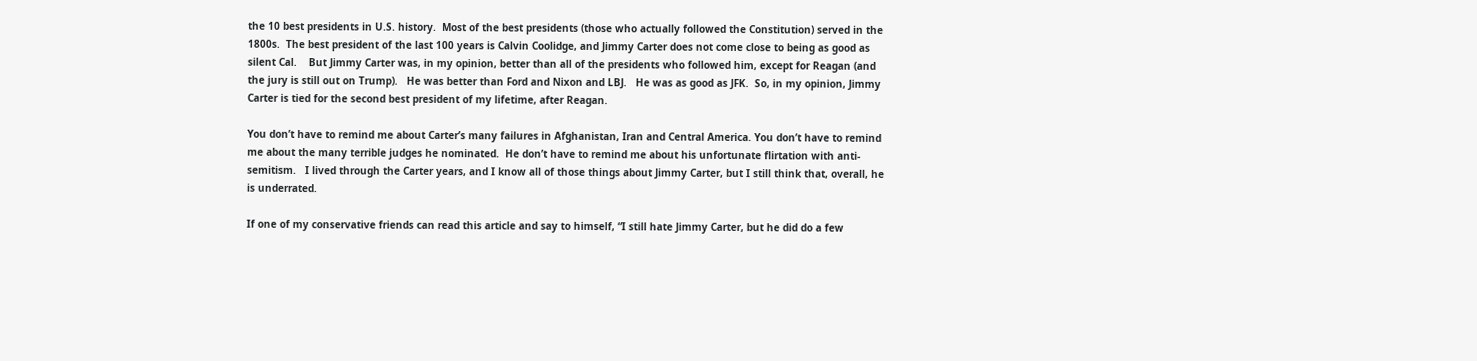the 10 best presidents in U.S. history.  Most of the best presidents (those who actually followed the Constitution) served in the 1800s.  The best president of the last 100 years is Calvin Coolidge, and Jimmy Carter does not come close to being as good as silent Cal.    But Jimmy Carter was, in my opinion, better than all of the presidents who followed him, except for Reagan (and the jury is still out on Trump).   He was better than Ford and Nixon and LBJ.   He was as good as JFK.  So, in my opinion, Jimmy Carter is tied for the second best president of my lifetime, after Reagan.

You don’t have to remind me about Carter’s many failures in Afghanistan, Iran and Central America. You don’t have to remind me about the many terrible judges he nominated.  He don’t have to remind me about his unfortunate flirtation with anti-semitism.   I lived through the Carter years, and I know all of those things about Jimmy Carter, but I still think that, overall, he is underrated.

If one of my conservative friends can read this article and say to himself, “I still hate Jimmy Carter, but he did do a few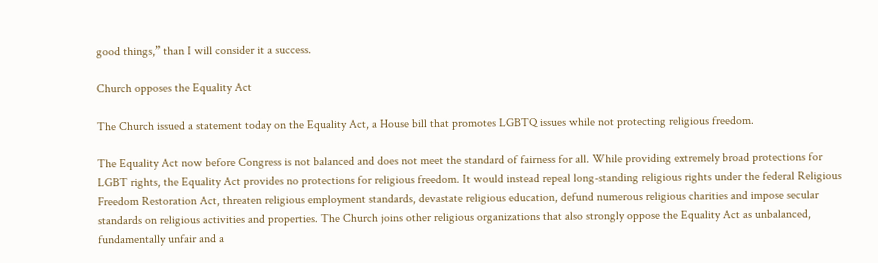good things,” than I will consider it a success.

Church opposes the Equality Act

The Church issued a statement today on the Equality Act, a House bill that promotes LGBTQ issues while not protecting religious freedom.

The Equality Act now before Congress is not balanced and does not meet the standard of fairness for all. While providing extremely broad protections for LGBT rights, the Equality Act provides no protections for religious freedom. It would instead repeal long-standing religious rights under the federal Religious Freedom Restoration Act, threaten religious employment standards, devastate religious education, defund numerous religious charities and impose secular standards on religious activities and properties. The Church joins other religious organizations that also strongly oppose the Equality Act as unbalanced, fundamentally unfair and a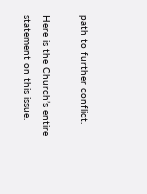path to further conflict.

Here is the Church’s entire statement on this issue.